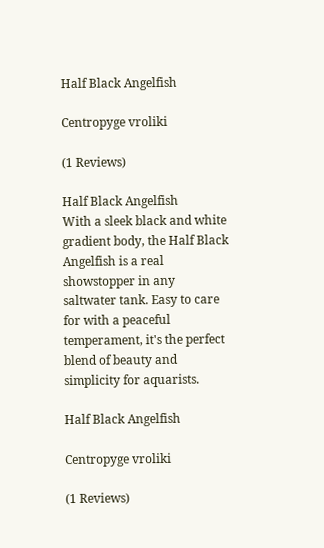Half Black Angelfish

Centropyge vroliki

(1 Reviews)

Half Black Angelfish
With a sleek black and white gradient body, the Half Black Angelfish is a real showstopper in any saltwater tank. Easy to care for with a peaceful temperament, it's the perfect blend of beauty and simplicity for aquarists.

Half Black Angelfish

Centropyge vroliki

(1 Reviews)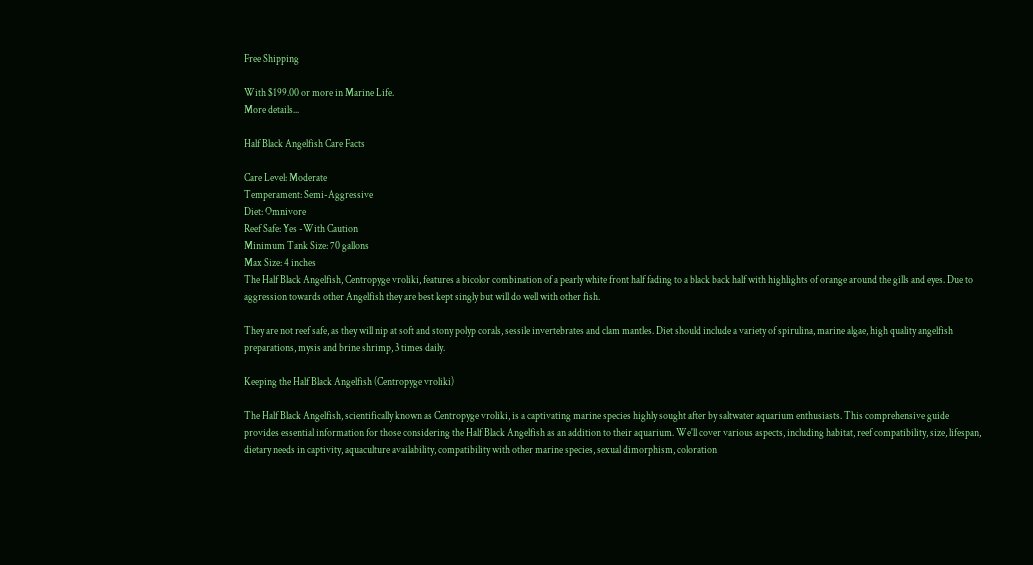Free Shipping

With $199.00 or more in Marine Life.
More details...

Half Black Angelfish Care Facts

Care Level: Moderate
Temperament: Semi-Aggressive
Diet: Omnivore
Reef Safe: Yes -With Caution
Minimum Tank Size: 70 gallons
Max Size: 4 inches
The Half Black Angelfish, Centropyge vroliki, features a bicolor combination of a pearly white front half fading to a black back half with highlights of orange around the gills and eyes. Due to aggression towards other Angelfish they are best kept singly but will do well with other fish.

They are not reef safe, as they will nip at soft and stony polyp corals, sessile invertebrates and clam mantles. Diet should include a variety of spirulina, marine algae, high quality angelfish preparations, mysis and brine shrimp, 3 times daily.

Keeping the Half Black Angelfish (Centropyge vroliki)

The Half Black Angelfish, scientifically known as Centropyge vroliki, is a captivating marine species highly sought after by saltwater aquarium enthusiasts. This comprehensive guide provides essential information for those considering the Half Black Angelfish as an addition to their aquarium. We'll cover various aspects, including habitat, reef compatibility, size, lifespan, dietary needs in captivity, aquaculture availability, compatibility with other marine species, sexual dimorphism, coloration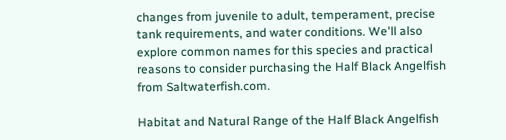changes from juvenile to adult, temperament, precise tank requirements, and water conditions. We'll also explore common names for this species and practical reasons to consider purchasing the Half Black Angelfish from Saltwaterfish.com.

Habitat and Natural Range of the Half Black Angelfish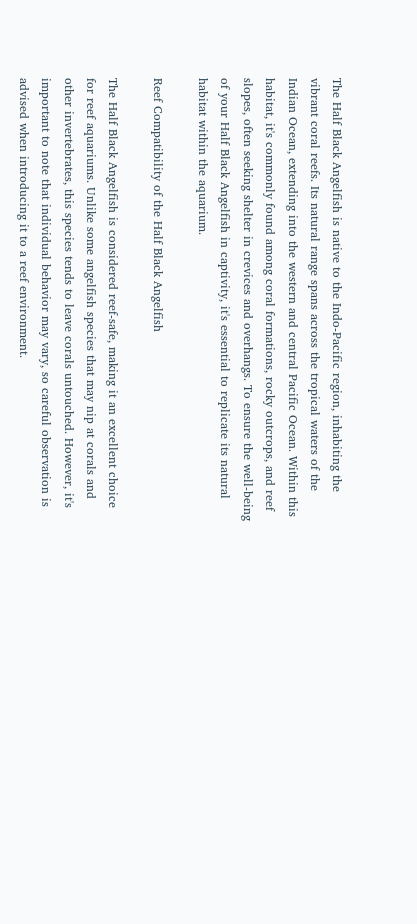The Half Black Angelfish is native to the Indo-Pacific region, inhabiting the vibrant coral reefs. Its natural range spans across the tropical waters of the Indian Ocean, extending into the western and central Pacific Ocean. Within this habitat, it's commonly found among coral formations, rocky outcrops, and reef slopes, often seeking shelter in crevices and overhangs. To ensure the well-being of your Half Black Angelfish in captivity, it's essential to replicate its natural habitat within the aquarium.

Reef Compatibility of the Half Black Angelfish

The Half Black Angelfish is considered reef-safe, making it an excellent choice for reef aquariums. Unlike some angelfish species that may nip at corals and other invertebrates, this species tends to leave corals untouched. However, it's important to note that individual behavior may vary, so careful observation is advised when introducing it to a reef environment.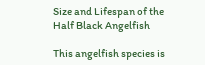Size and Lifespan of the Half Black Angelfish

This angelfish species is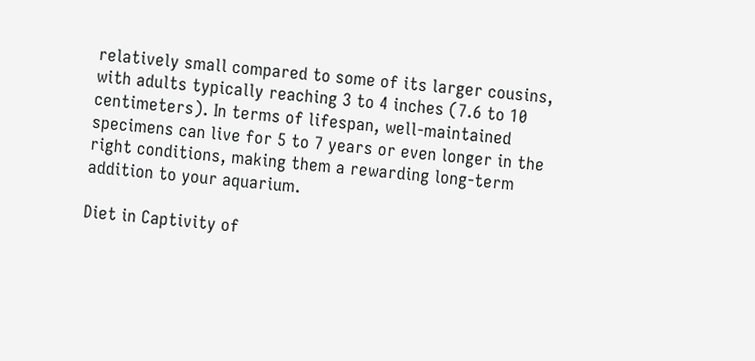relatively small compared to some of its larger cousins, with adults typically reaching 3 to 4 inches (7.6 to 10 centimeters). In terms of lifespan, well-maintained specimens can live for 5 to 7 years or even longer in the right conditions, making them a rewarding long-term addition to your aquarium.

Diet in Captivity of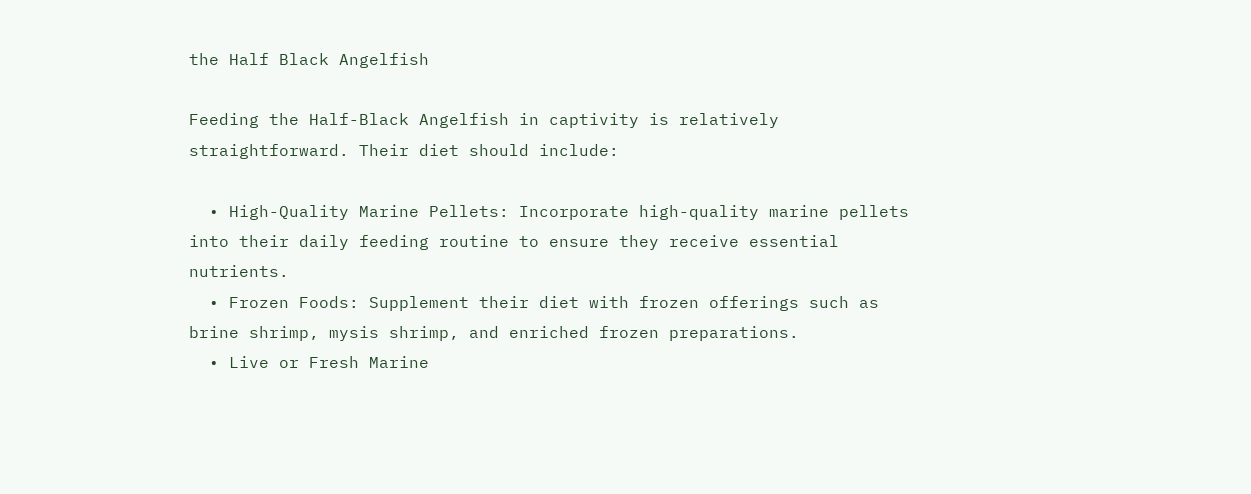the Half Black Angelfish

Feeding the Half-Black Angelfish in captivity is relatively straightforward. Their diet should include:

  • High-Quality Marine Pellets: Incorporate high-quality marine pellets into their daily feeding routine to ensure they receive essential nutrients.
  • Frozen Foods: Supplement their diet with frozen offerings such as brine shrimp, mysis shrimp, and enriched frozen preparations.
  • Live or Fresh Marine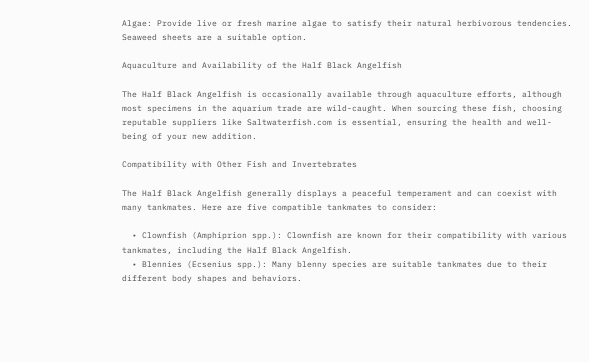Algae: Provide live or fresh marine algae to satisfy their natural herbivorous tendencies. Seaweed sheets are a suitable option.

Aquaculture and Availability of the Half Black Angelfish

The Half Black Angelfish is occasionally available through aquaculture efforts, although most specimens in the aquarium trade are wild-caught. When sourcing these fish, choosing reputable suppliers like Saltwaterfish.com is essential, ensuring the health and well-being of your new addition.

Compatibility with Other Fish and Invertebrates

The Half Black Angelfish generally displays a peaceful temperament and can coexist with many tankmates. Here are five compatible tankmates to consider:

  • Clownfish (Amphiprion spp.): Clownfish are known for their compatibility with various tankmates, including the Half Black Angelfish.
  • Blennies (Ecsenius spp.): Many blenny species are suitable tankmates due to their different body shapes and behaviors.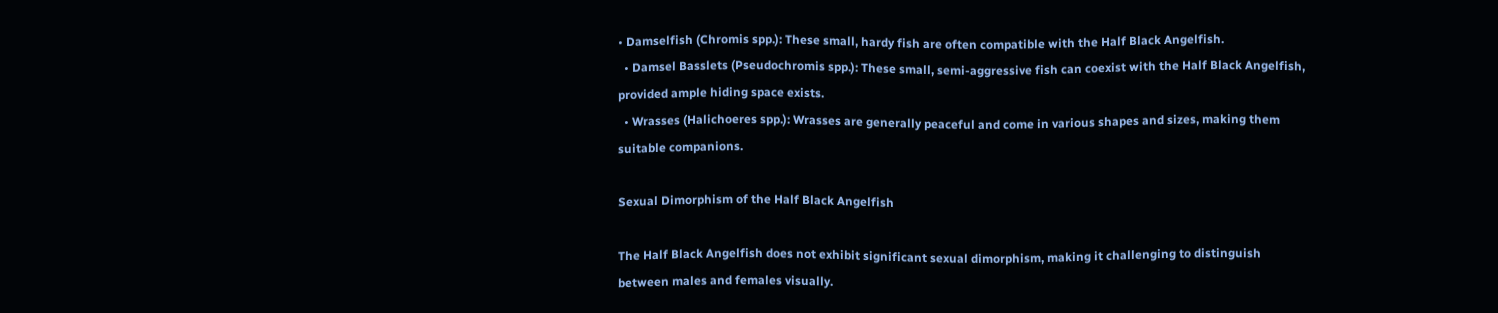• Damselfish (Chromis spp.): These small, hardy fish are often compatible with the Half Black Angelfish.
  • Damsel Basslets (Pseudochromis spp.): These small, semi-aggressive fish can coexist with the Half Black Angelfish, provided ample hiding space exists.
  • Wrasses (Halichoeres spp.): Wrasses are generally peaceful and come in various shapes and sizes, making them suitable companions.

Sexual Dimorphism of the Half Black Angelfish

The Half Black Angelfish does not exhibit significant sexual dimorphism, making it challenging to distinguish between males and females visually.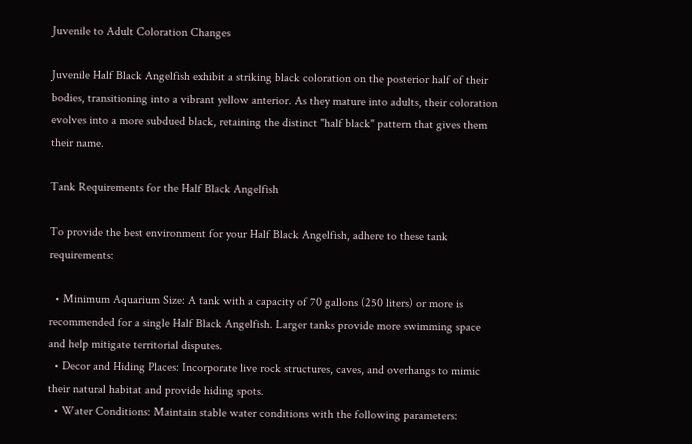Juvenile to Adult Coloration Changes

Juvenile Half Black Angelfish exhibit a striking black coloration on the posterior half of their bodies, transitioning into a vibrant yellow anterior. As they mature into adults, their coloration evolves into a more subdued black, retaining the distinct "half black" pattern that gives them their name.

Tank Requirements for the Half Black Angelfish

To provide the best environment for your Half Black Angelfish, adhere to these tank requirements:

  • Minimum Aquarium Size: A tank with a capacity of 70 gallons (250 liters) or more is recommended for a single Half Black Angelfish. Larger tanks provide more swimming space and help mitigate territorial disputes.
  • Decor and Hiding Places: Incorporate live rock structures, caves, and overhangs to mimic their natural habitat and provide hiding spots.
  • Water Conditions: Maintain stable water conditions with the following parameters: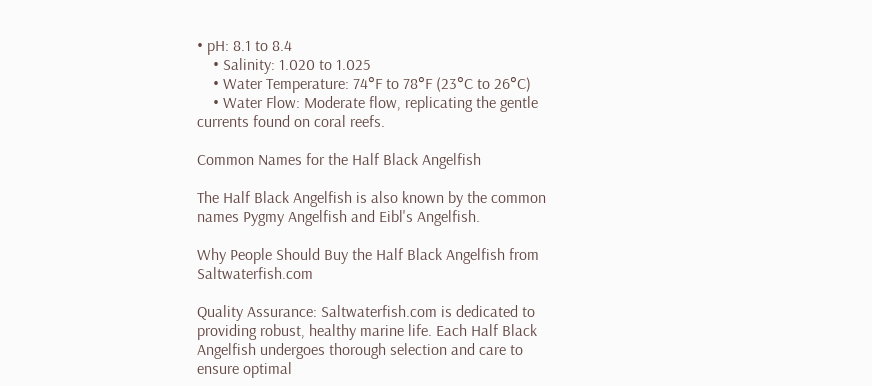• pH: 8.1 to 8.4
    • Salinity: 1.020 to 1.025
    • Water Temperature: 74°F to 78°F (23°C to 26°C)
    • Water Flow: Moderate flow, replicating the gentle currents found on coral reefs.

Common Names for the Half Black Angelfish

The Half Black Angelfish is also known by the common names Pygmy Angelfish and Eibl's Angelfish.

Why People Should Buy the Half Black Angelfish from Saltwaterfish.com

Quality Assurance: Saltwaterfish.com is dedicated to providing robust, healthy marine life. Each Half Black Angelfish undergoes thorough selection and care to ensure optimal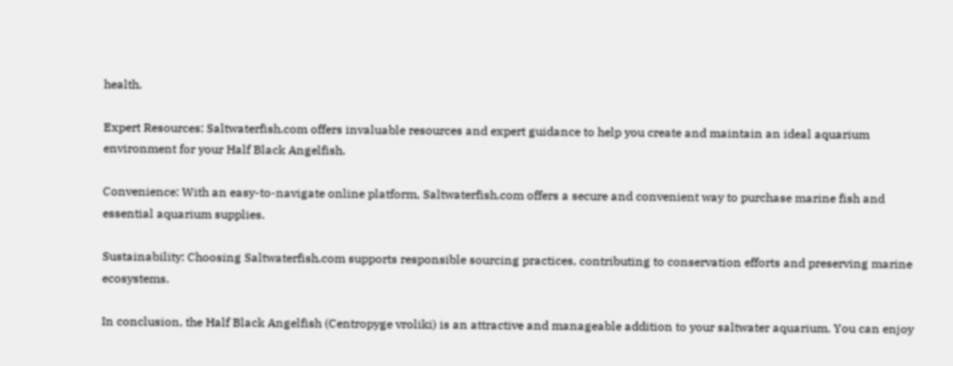health.

Expert Resources: Saltwaterfish.com offers invaluable resources and expert guidance to help you create and maintain an ideal aquarium environment for your Half Black Angelfish.

Convenience: With an easy-to-navigate online platform, Saltwaterfish.com offers a secure and convenient way to purchase marine fish and essential aquarium supplies.

Sustainability: Choosing Saltwaterfish.com supports responsible sourcing practices, contributing to conservation efforts and preserving marine ecosystems.

In conclusion, the Half Black Angelfish (Centropyge vroliki) is an attractive and manageable addition to your saltwater aquarium. You can enjoy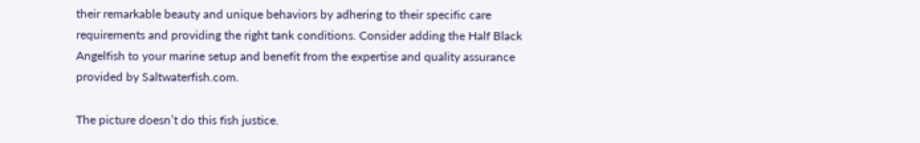their remarkable beauty and unique behaviors by adhering to their specific care requirements and providing the right tank conditions. Consider adding the Half Black Angelfish to your marine setup and benefit from the expertise and quality assurance provided by Saltwaterfish.com.

The picture doesn’t do this fish justice.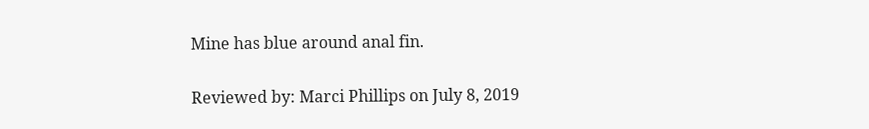Mine has blue around anal fin.

Reviewed by: Marci Phillips on July 8, 2019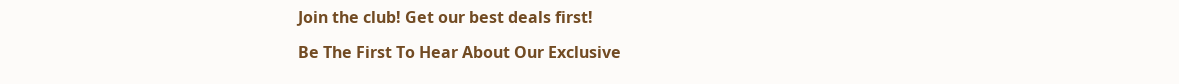Join the club! Get our best deals first!

Be The First To Hear About Our Exclusive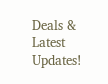Deals & Latest Updates!